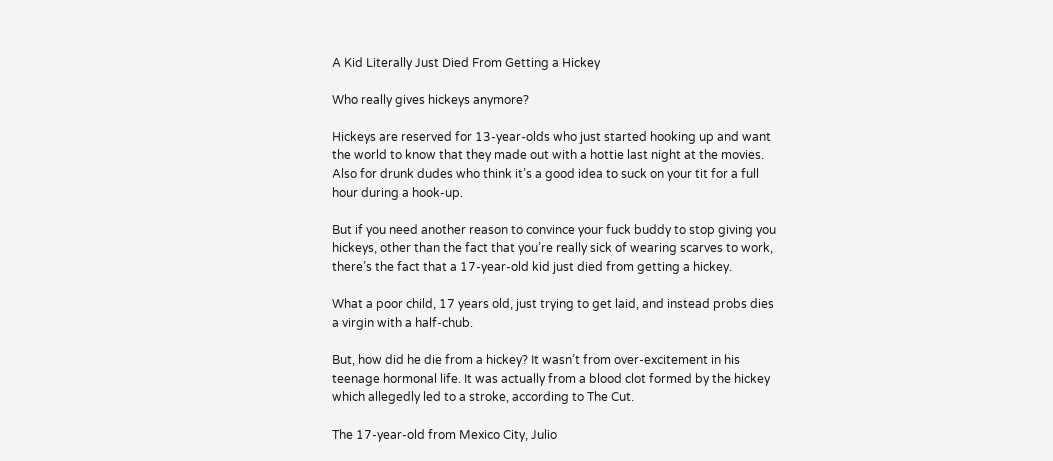A Kid Literally Just Died From Getting a Hickey

Who really gives hickeys anymore?

Hickeys are reserved for 13-year-olds who just started hooking up and want the world to know that they made out with a hottie last night at the movies. Also for drunk dudes who think it’s a good idea to suck on your tit for a full hour during a hook-up.

But if you need another reason to convince your fuck buddy to stop giving you hickeys, other than the fact that you’re really sick of wearing scarves to work, there’s the fact that a 17-year-old kid just died from getting a hickey.

What a poor child, 17 years old, just trying to get laid, and instead probs dies a virgin with a half-chub.

But, how did he die from a hickey? It wasn’t from over-excitement in his teenage hormonal life. It was actually from a blood clot formed by the hickey which allegedly led to a stroke, according to The Cut.

The 17-year-old from Mexico City, Julio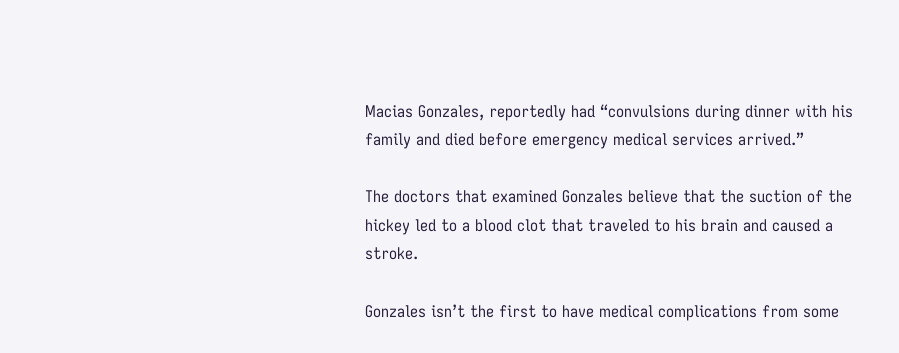Macias Gonzales, reportedly had “convulsions during dinner with his family and died before emergency medical services arrived.”

The doctors that examined Gonzales believe that the suction of the hickey led to a blood clot that traveled to his brain and caused a stroke.

Gonzales isn’t the first to have medical complications from some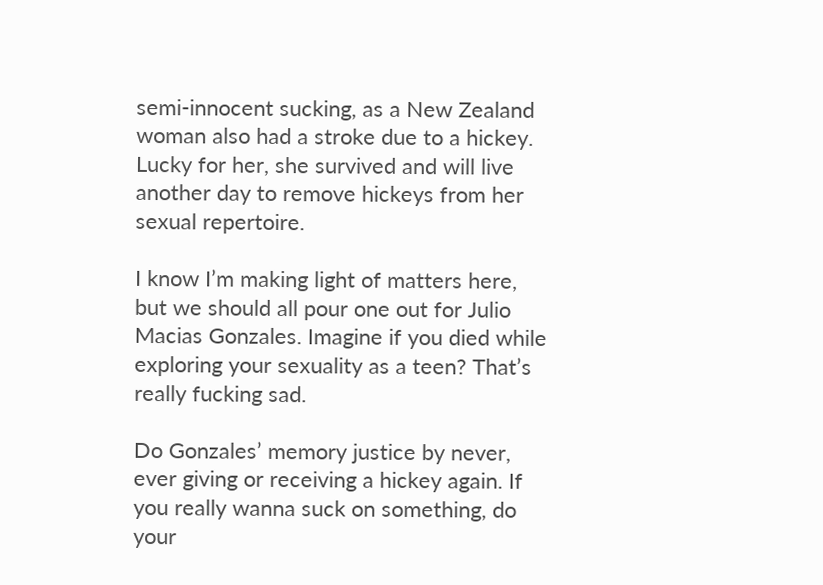semi-innocent sucking, as a New Zealand woman also had a stroke due to a hickey. Lucky for her, she survived and will live another day to remove hickeys from her sexual repertoire.

I know I’m making light of matters here, but we should all pour one out for Julio Macias Gonzales. Imagine if you died while exploring your sexuality as a teen? That’s really fucking sad.

Do Gonzales’ memory justice by never, ever giving or receiving a hickey again. If you really wanna suck on something, do your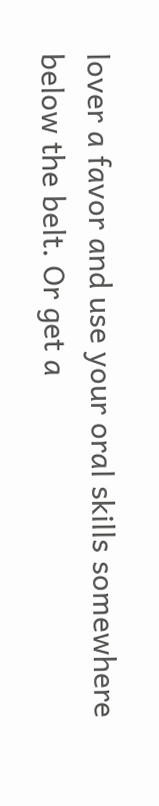lover a favor and use your oral skills somewhere below the belt. Or get a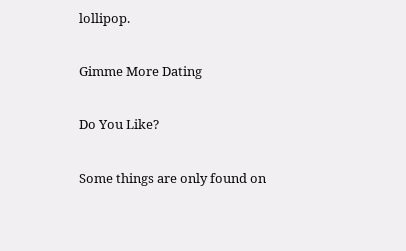lollipop.

Gimme More Dating

Do You Like?

Some things are only found on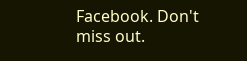Facebook. Don't miss out.